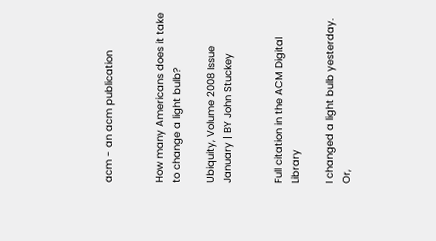acm - an acm publication


How many Americans does it take to change a light bulb?

Ubiquity, Volume 2008 Issue January | BY John Stuckey


Full citation in the ACM Digital Library

I changed a light bulb yesterday. Or,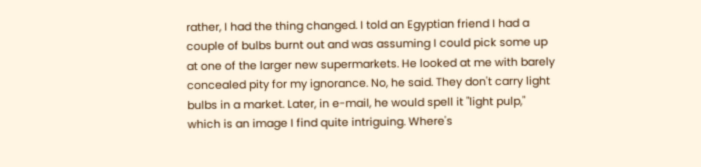rather, I had the thing changed. I told an Egyptian friend I had a couple of bulbs burnt out and was assuming I could pick some up at one of the larger new supermarkets. He looked at me with barely concealed pity for my ignorance. No, he said. They don't carry light bulbs in a market. Later, in e-mail, he would spell it "light pulp," which is an image I find quite intriguing. Where's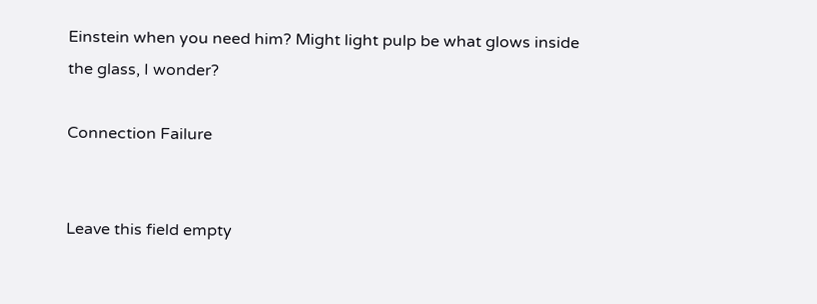Einstein when you need him? Might light pulp be what glows inside the glass, I wonder?

Connection Failure


Leave this field empty